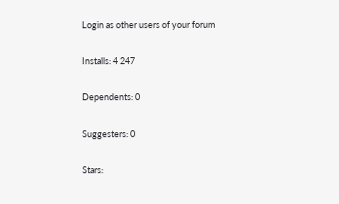Login as other users of your forum

Installs: 4 247

Dependents: 0

Suggesters: 0

Stars: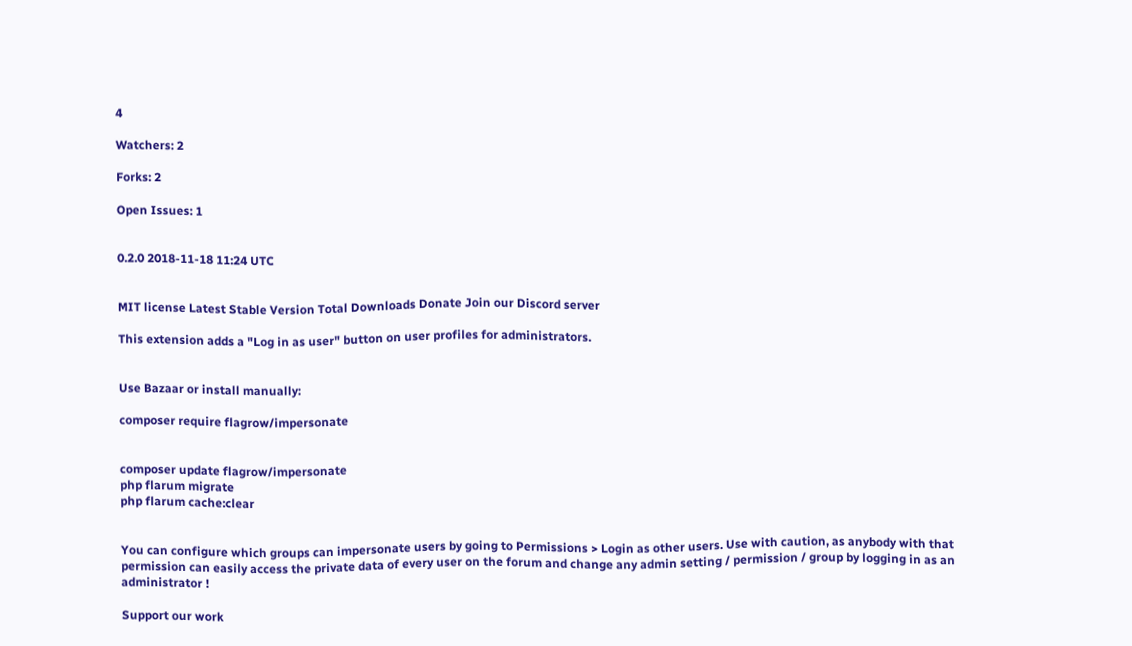4

Watchers: 2

Forks: 2

Open Issues: 1


0.2.0 2018-11-18 11:24 UTC


MIT license Latest Stable Version Total Downloads Donate Join our Discord server

This extension adds a "Log in as user" button on user profiles for administrators.


Use Bazaar or install manually:

composer require flagrow/impersonate


composer update flagrow/impersonate
php flarum migrate
php flarum cache:clear


You can configure which groups can impersonate users by going to Permissions > Login as other users. Use with caution, as anybody with that permission can easily access the private data of every user on the forum and change any admin setting / permission / group by logging in as an administrator !

Support our work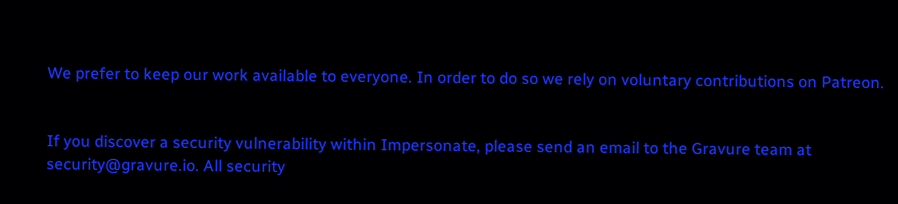We prefer to keep our work available to everyone. In order to do so we rely on voluntary contributions on Patreon.


If you discover a security vulnerability within Impersonate, please send an email to the Gravure team at security@gravure.io. All security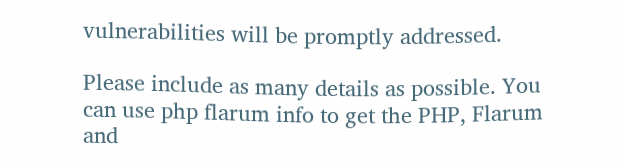vulnerabilities will be promptly addressed.

Please include as many details as possible. You can use php flarum info to get the PHP, Flarum and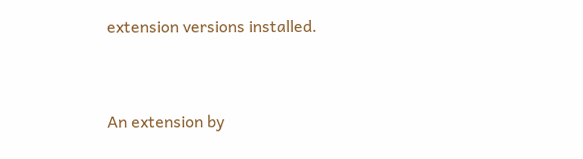extension versions installed.


An extension by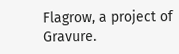Flagrow, a project of Gravure.